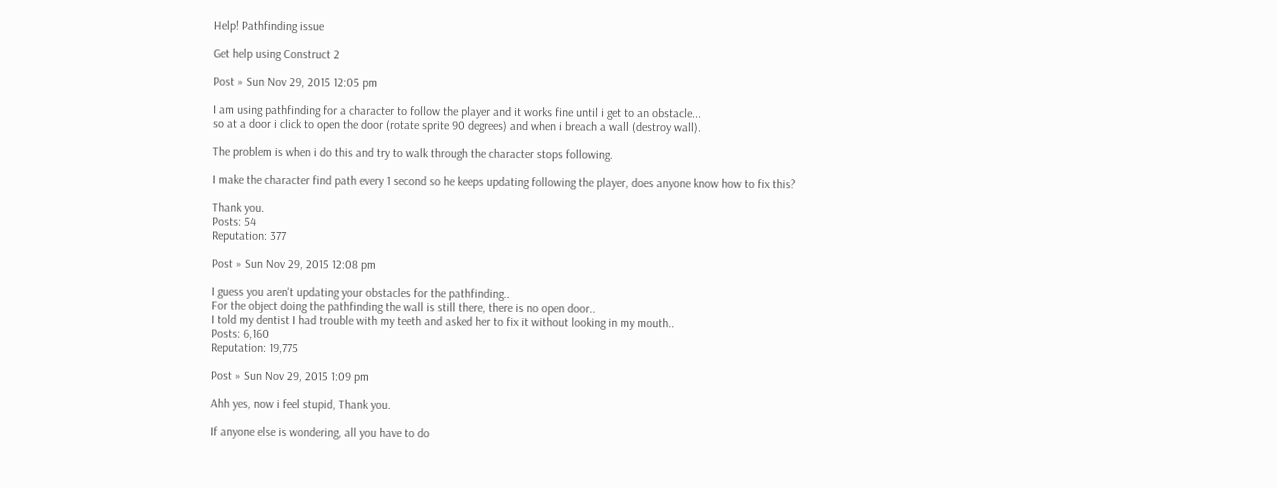Help! Pathfinding issue

Get help using Construct 2

Post » Sun Nov 29, 2015 12:05 pm

I am using pathfinding for a character to follow the player and it works fine until i get to an obstacle...
so at a door i click to open the door (rotate sprite 90 degrees) and when i breach a wall (destroy wall).

The problem is when i do this and try to walk through the character stops following.

I make the character find path every 1 second so he keeps updating following the player, does anyone know how to fix this?

Thank you.
Posts: 54
Reputation: 377

Post » Sun Nov 29, 2015 12:08 pm

I guess you aren't updating your obstacles for the pathfinding..
For the object doing the pathfinding the wall is still there, there is no open door..
I told my dentist I had trouble with my teeth and asked her to fix it without looking in my mouth..
Posts: 6,160
Reputation: 19,775

Post » Sun Nov 29, 2015 1:09 pm

Ahh yes, now i feel stupid, Thank you.

If anyone else is wondering, all you have to do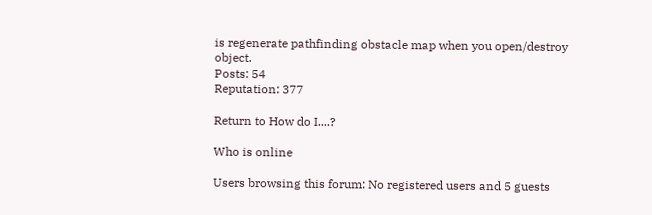is regenerate pathfinding obstacle map when you open/destroy object.
Posts: 54
Reputation: 377

Return to How do I....?

Who is online

Users browsing this forum: No registered users and 5 guests